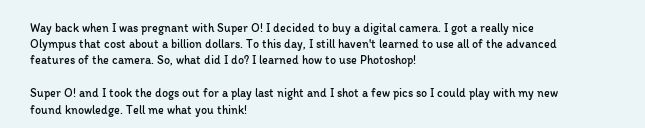Way back when I was pregnant with Super O! I decided to buy a digital camera. I got a really nice Olympus that cost about a billion dollars. To this day, I still haven't learned to use all of the advanced features of the camera. So, what did I do? I learned how to use Photoshop!

Super O! and I took the dogs out for a play last night and I shot a few pics so I could play with my new found knowledge. Tell me what you think!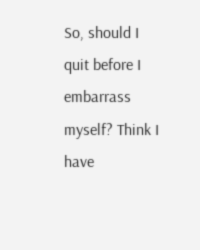So, should I quit before I embarrass myself? Think I have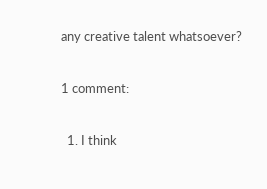any creative talent whatsoever?

1 comment:

  1. I think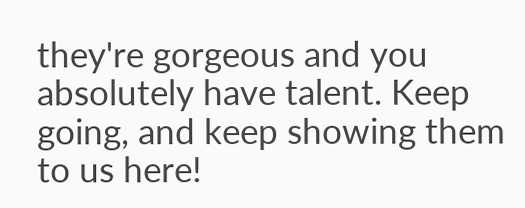they're gorgeous and you absolutely have talent. Keep going, and keep showing them to us here!